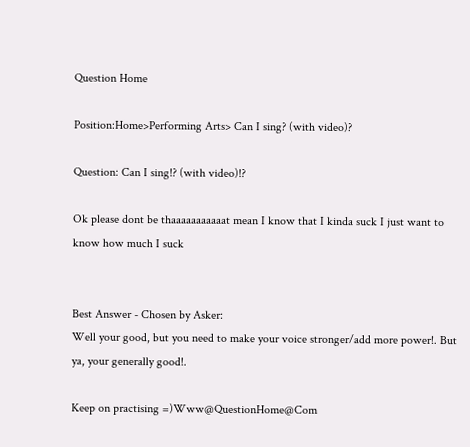Question Home

Position:Home>Performing Arts> Can I sing? (with video)?

Question: Can I sing!? (with video)!?

Ok please dont be thaaaaaaaaaaat mean I know that I kinda suck I just want to know how much I suck


Best Answer - Chosen by Asker:
Well your good, but you need to make your voice stronger/add more power!. But ya, your generally good!.

Keep on practising =)Www@QuestionHome@Com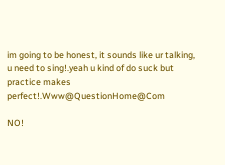im going to be honest, it sounds like ur talking, u need to sing!.yeah u kind of do suck but practice makes perfect!.Www@QuestionHome@Com

NO!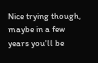Nice trying though, maybe in a few years you'll be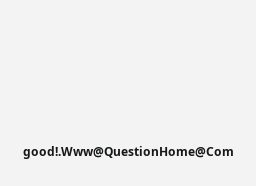good!.Www@QuestionHome@Com